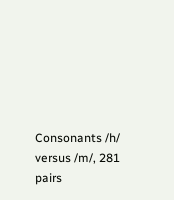Consonants /h/ versus /m/, 281 pairs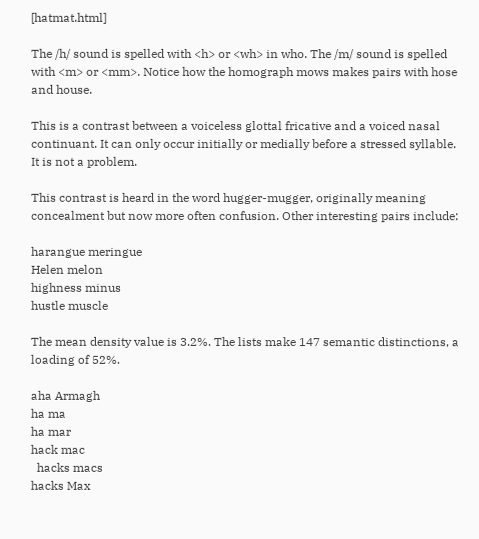[hatmat.html]

The /h/ sound is spelled with <h> or <wh> in who. The /m/ sound is spelled with <m> or <mm>. Notice how the homograph mows makes pairs with hose and house.

This is a contrast between a voiceless glottal fricative and a voiced nasal continuant. It can only occur initially or medially before a stressed syllable. It is not a problem.

This contrast is heard in the word hugger-mugger, originally meaning concealment but now more often confusion. Other interesting pairs include:

harangue meringue
Helen melon
highness minus
hustle muscle

The mean density value is 3.2%. The lists make 147 semantic distinctions, a loading of 52%.

aha Armagh
ha ma
ha mar
hack mac
  hacks macs
hacks Max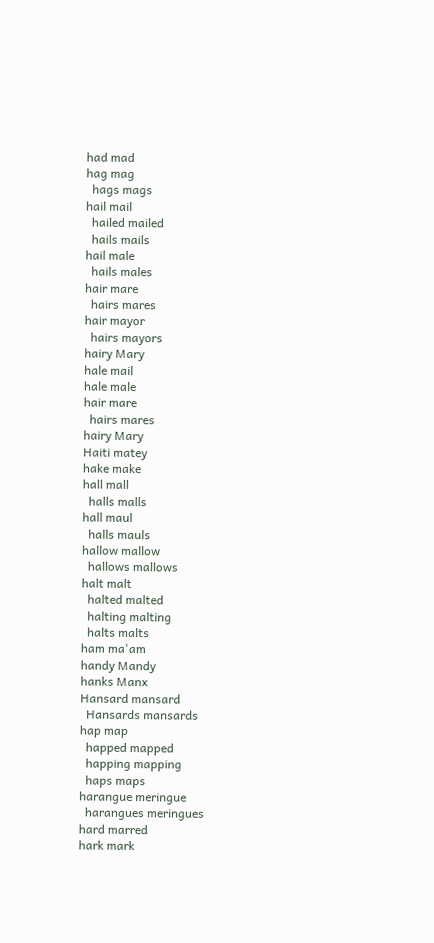had mad
hag mag
  hags mags
hail mail
  hailed mailed
  hails mails
hail male
  hails males
hair mare
  hairs mares
hair mayor
  hairs mayors
hairy Mary
hale mail
hale male
hair mare
  hairs mares
hairy Mary
Haiti matey
hake make
hall mall
  halls malls
hall maul
  halls mauls
hallow mallow
  hallows mallows
halt malt
  halted malted
  halting malting
  halts malts
ham ma'am
handy Mandy
hanks Manx
Hansard mansard
  Hansards mansards
hap map
  happed mapped
  happing mapping
  haps maps
harangue meringue
  harangues meringues
hard marred
hark mark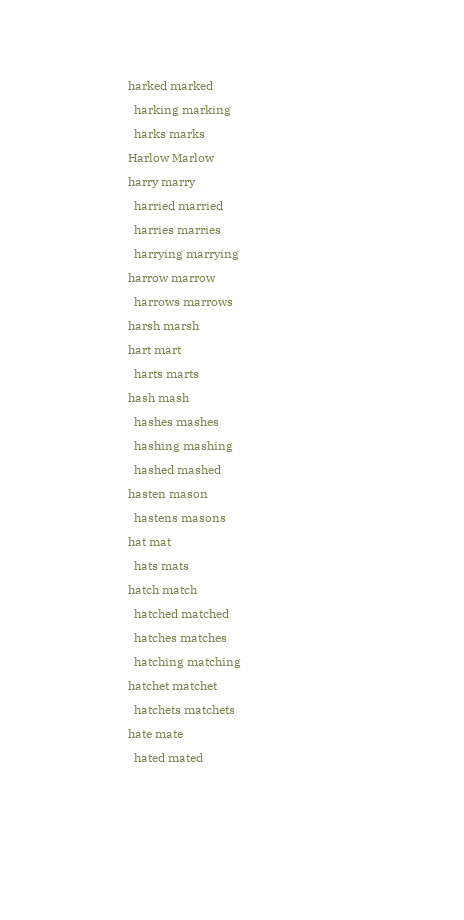harked marked
  harking marking
  harks marks
Harlow Marlow
harry marry
  harried married
  harries marries
  harrying marrying
harrow marrow
  harrows marrows
harsh marsh
hart mart
  harts marts
hash mash
  hashes mashes
  hashing mashing
  hashed mashed
hasten mason
  hastens masons
hat mat
  hats mats
hatch match
  hatched matched
  hatches matches
  hatching matching
hatchet matchet
  hatchets matchets
hate mate
  hated mated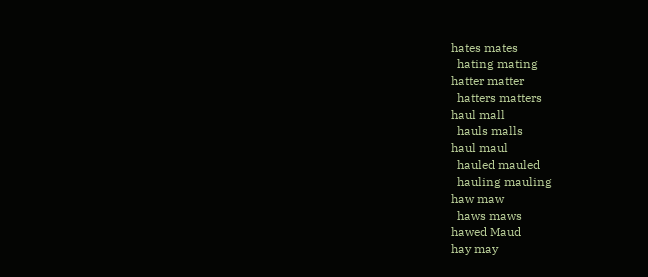hates mates
  hating mating
hatter matter
  hatters matters
haul mall
  hauls malls
haul maul
  hauled mauled
  hauling mauling
haw maw
  haws maws
hawed Maud
hay may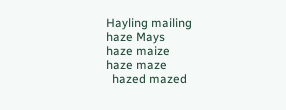Hayling mailing
haze Mays
haze maize
haze maze
  hazed mazed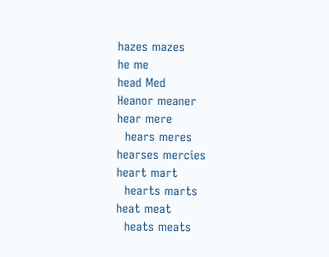hazes mazes
he me
head Med
Heanor meaner
hear mere
  hears meres
hearses mercies
heart mart
  hearts marts
heat meat
  heats meats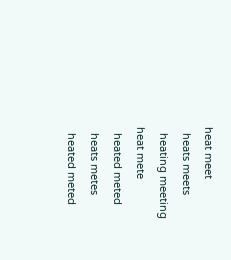heat meet
  heats meets
  heating meeting
heat mete
  heated meted
  heats metes
  heated meted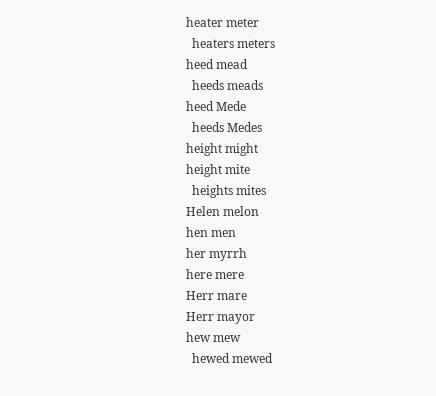heater meter
  heaters meters
heed mead
  heeds meads
heed Mede
  heeds Medes
height might
height mite
  heights mites
Helen melon
hen men
her myrrh
here mere
Herr mare
Herr mayor
hew mew
  hewed mewed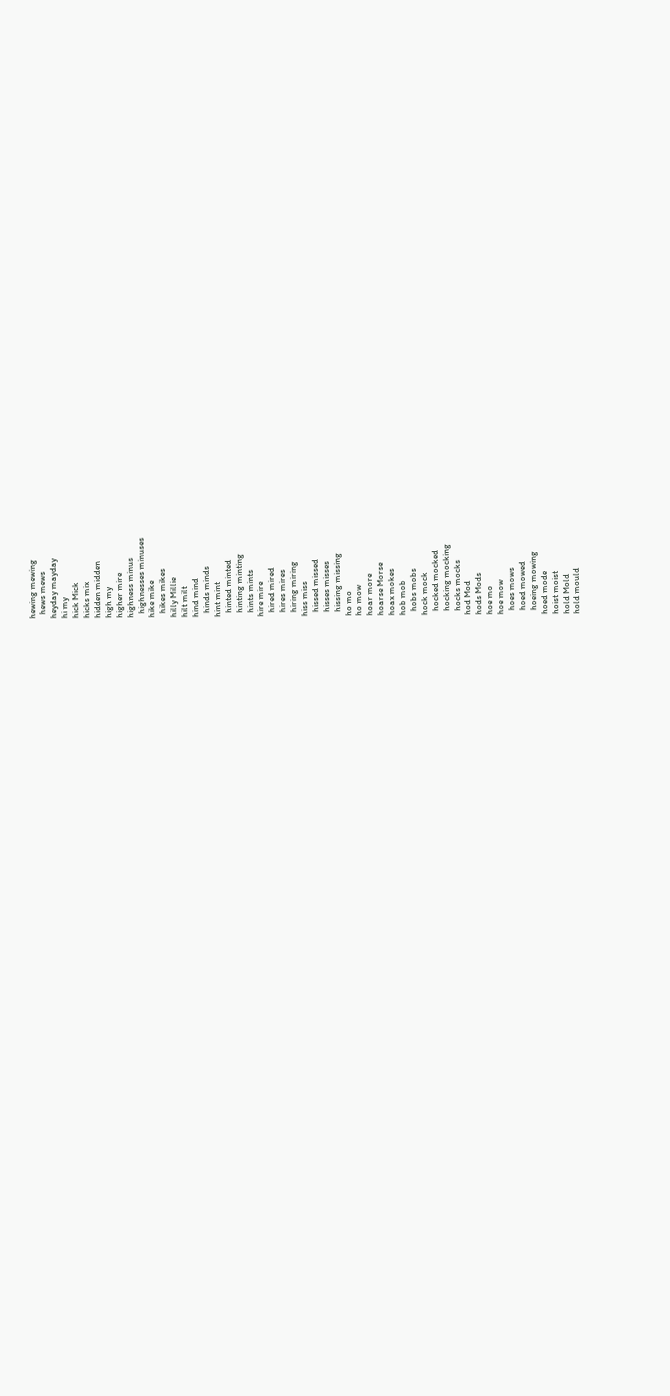hewing mewing
  hews mews
heyday mayday
hi my
hick Mick
hicks mix
hidden midden
high my
higher mire
highness minus
  highnesses minuses
hike mike
  hikes mikes
hilly Millie
hilt milt
hind mind
  hinds minds
hint mint
  hinted minted
  hinting minting
  hints mints
hire mire
  hired mired
  hires mires
  hiring miring
hiss miss
  hissed missed
  hisses misses
  hissing missing
ho mo
ho mow
hoar more
hoarse Morse
hoax mokes
hob mob
  hobs mobs
hock mock
  hocked mocked
  hocking mocking
  hocks mocks
hod Mod
hods Mods
hoe mo
hoe mow
  hoes mows
  hoed mowed
  hoeing mowing
hoed mode
hoist moist
hold Mold
hold mould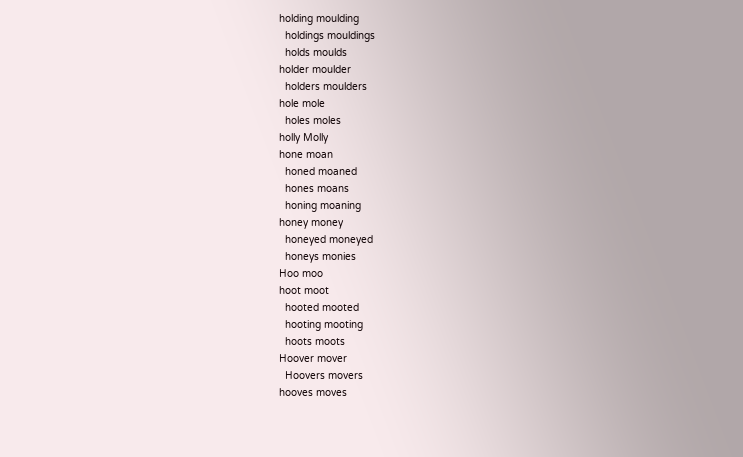holding moulding
  holdings mouldings
  holds moulds
holder moulder
  holders moulders
hole mole
  holes moles
holly Molly
hone moan
  honed moaned
  hones moans
  honing moaning
honey money
  honeyed moneyed
  honeys monies
Hoo moo
hoot moot
  hooted mooted
  hooting mooting
  hoots moots
Hoover mover
  Hoovers movers
hooves moves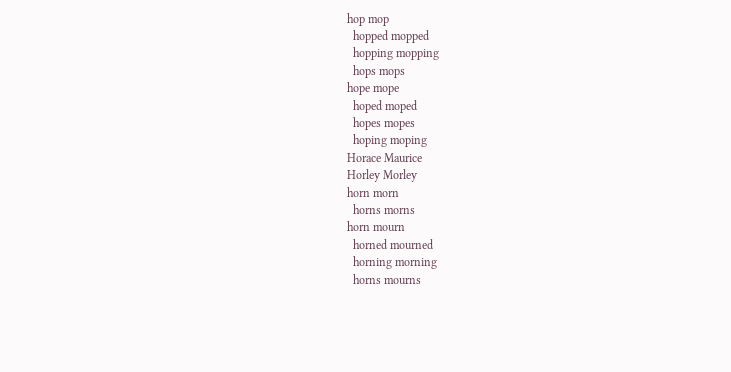hop mop
  hopped mopped
  hopping mopping
  hops mops
hope mope
  hoped moped
  hopes mopes
  hoping moping
Horace Maurice
Horley Morley
horn morn
  horns morns
horn mourn
  horned mourned
  horning morning
  horns mourns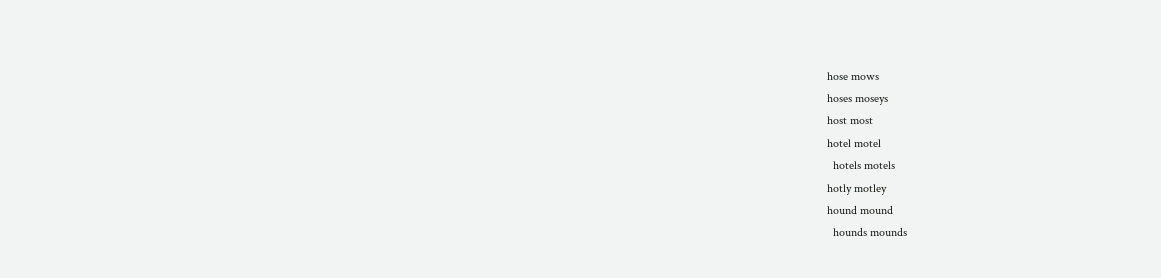hose mows
hoses moseys
host most
hotel motel
  hotels motels
hotly motley
hound mound
  hounds mounds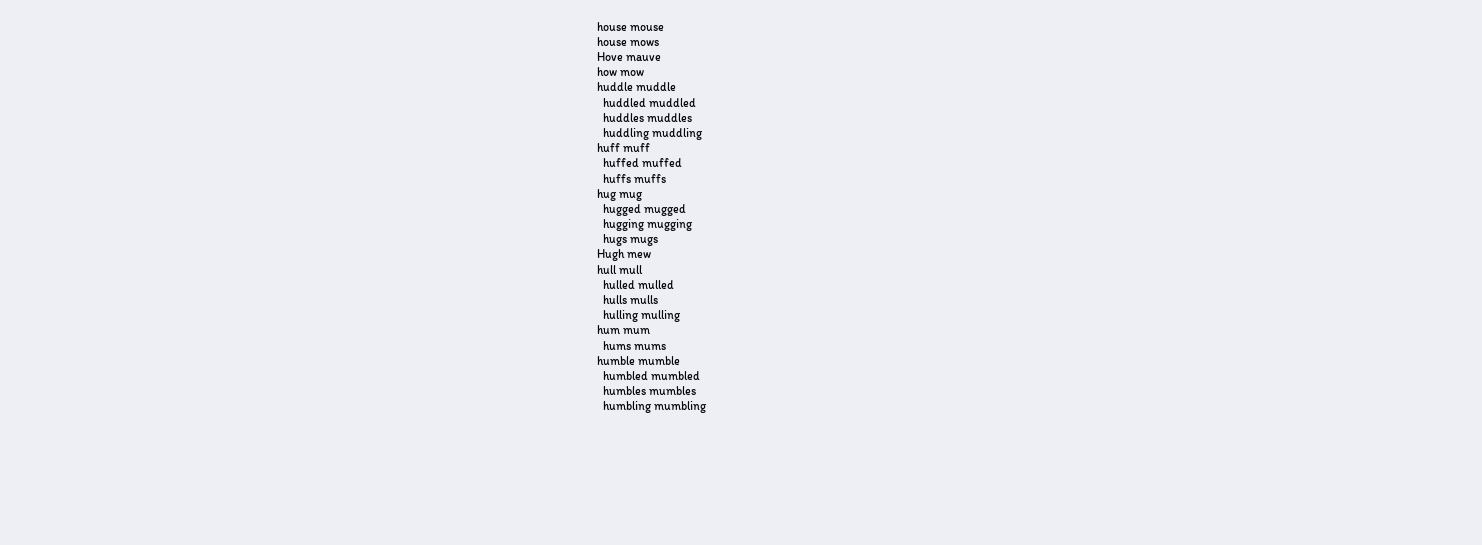house mouse
house mows
Hove mauve
how mow
huddle muddle
  huddled muddled
  huddles muddles
  huddling muddling
huff muff
  huffed muffed
  huffs muffs
hug mug
  hugged mugged
  hugging mugging
  hugs mugs
Hugh mew
hull mull
  hulled mulled
  hulls mulls
  hulling mulling
hum mum
  hums mums
humble mumble
  humbled mumbled
  humbles mumbles
  humbling mumbling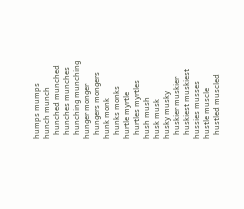humps mumps
hunch munch
  hunched munched
  hunches munches
  hunching munching
hunger monger
  hungers mongers
hunk monk
  hunks monks
hurtle myrtle
  hurtles myrtles
hush mush
husk musk
husky musky
  huskier muskier
  huskiest muskiest
hussies musses
hustle muscle
  hustled muscled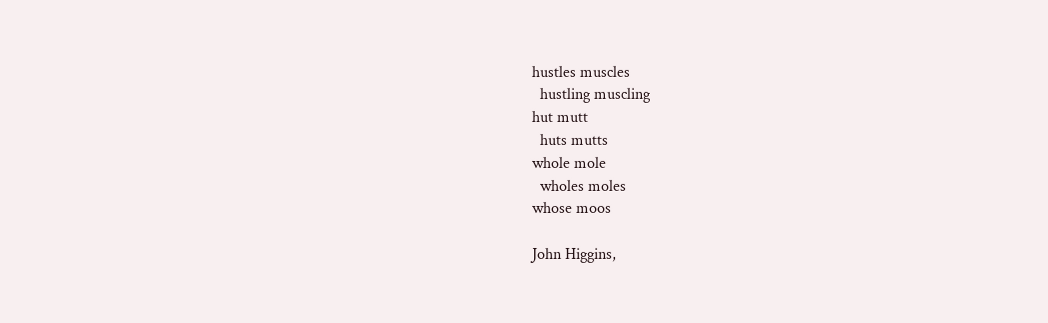hustles muscles
  hustling muscling
hut mutt
  huts mutts
whole mole
  wholes moles
whose moos

John Higgins,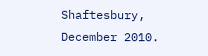Shaftesbury, December 2010.